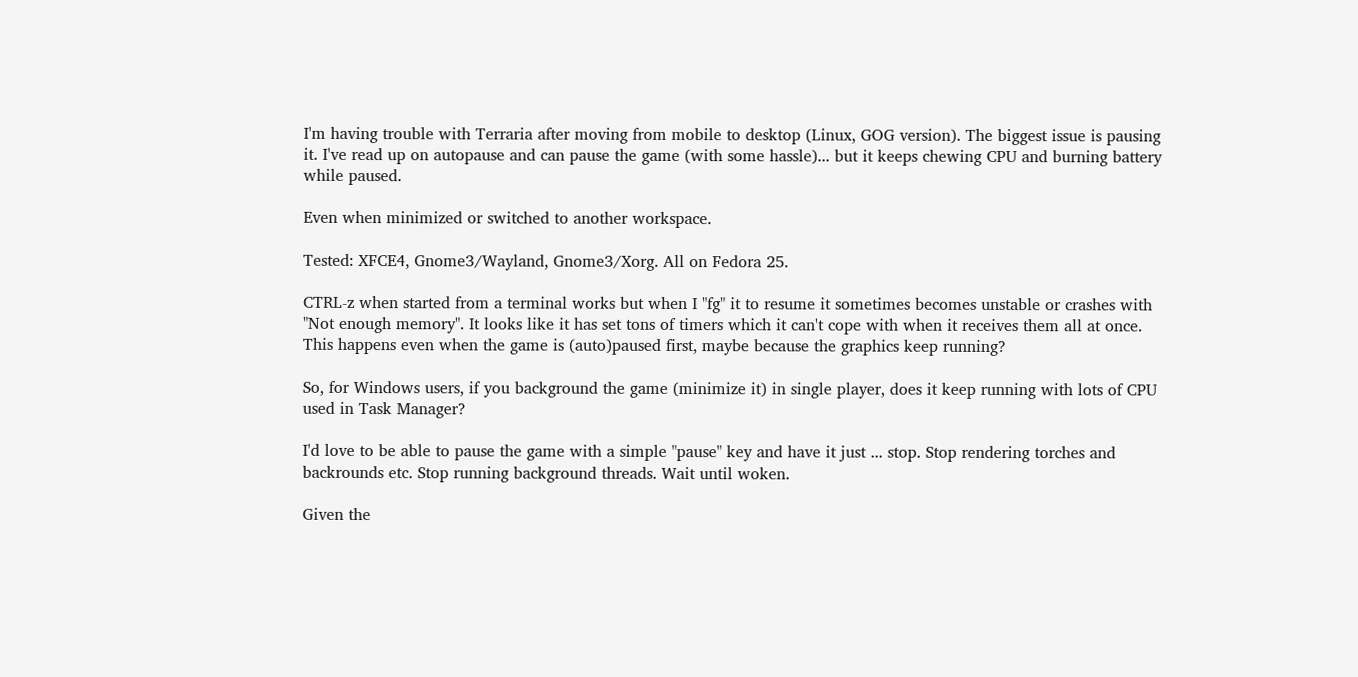I'm having trouble with Terraria after moving from mobile to desktop (Linux, GOG version). The biggest issue is pausing it. I've read up on autopause and can pause the game (with some hassle)... but it keeps chewing CPU and burning battery while paused.

Even when minimized or switched to another workspace.

Tested: XFCE4, Gnome3/Wayland, Gnome3/Xorg. All on Fedora 25.

CTRL-z when started from a terminal works but when I "fg" it to resume it sometimes becomes unstable or crashes with "Not enough memory". It looks like it has set tons of timers which it can't cope with when it receives them all at once. This happens even when the game is (auto)paused first, maybe because the graphics keep running?

So, for Windows users, if you background the game (minimize it) in single player, does it keep running with lots of CPU used in Task Manager?

I'd love to be able to pause the game with a simple "pause" key and have it just ... stop. Stop rendering torches and backrounds etc. Stop running background threads. Wait until woken.

Given the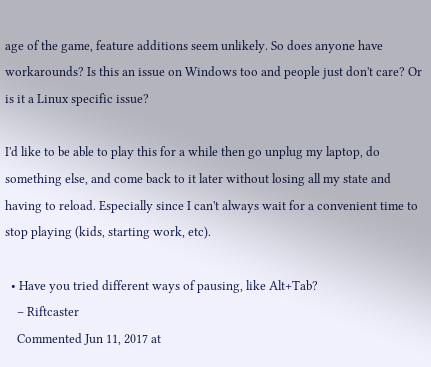age of the game, feature additions seem unlikely. So does anyone have workarounds? Is this an issue on Windows too and people just don't care? Or is it a Linux specific issue?

I'd like to be able to play this for a while then go unplug my laptop, do something else, and come back to it later without losing all my state and having to reload. Especially since I can't always wait for a convenient time to stop playing (kids, starting work, etc).

  • Have you tried different ways of pausing, like Alt+Tab?
    – Riftcaster
    Commented Jun 11, 2017 at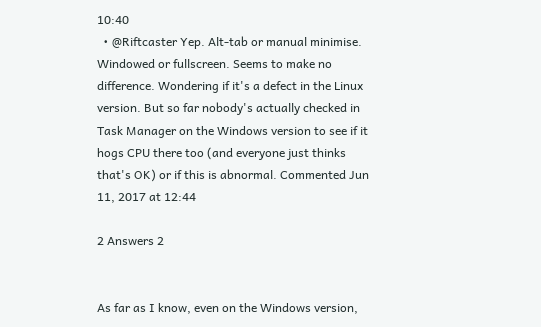10:40
  • @Riftcaster Yep. Alt-tab or manual minimise. Windowed or fullscreen. Seems to make no difference. Wondering if it's a defect in the Linux version. But so far nobody's actually checked in Task Manager on the Windows version to see if it hogs CPU there too (and everyone just thinks that's OK) or if this is abnormal. Commented Jun 11, 2017 at 12:44

2 Answers 2


As far as I know, even on the Windows version,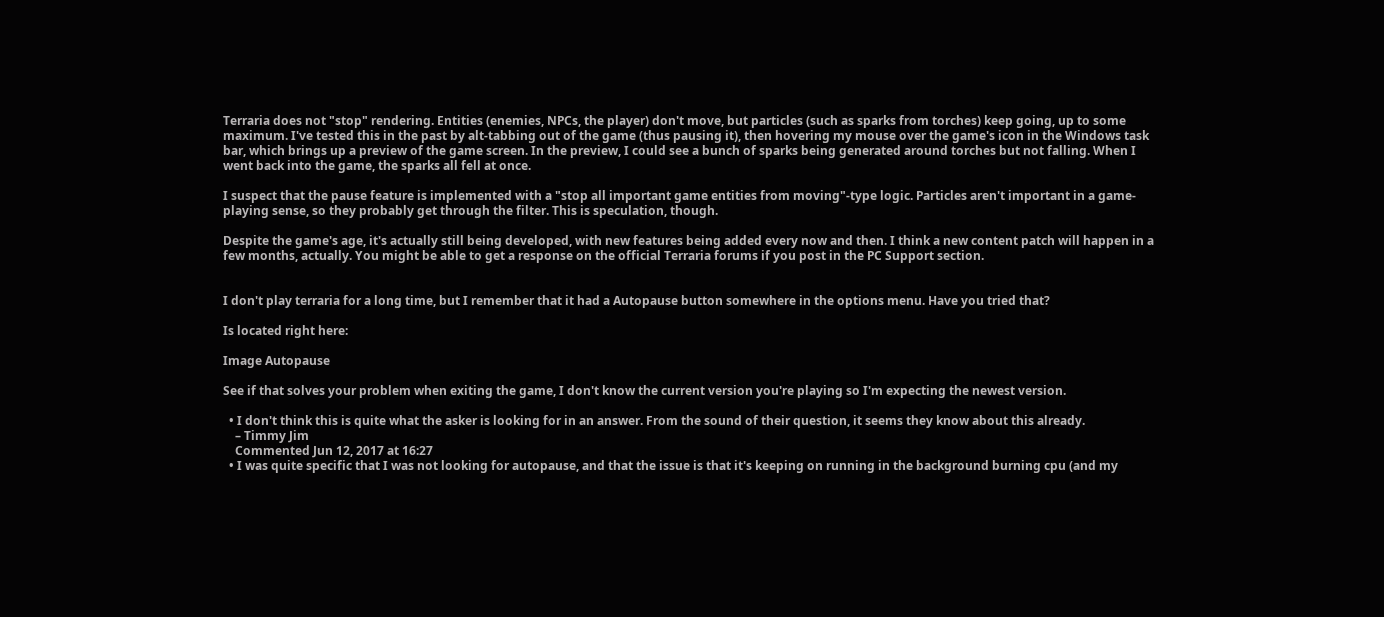Terraria does not "stop" rendering. Entities (enemies, NPCs, the player) don't move, but particles (such as sparks from torches) keep going, up to some maximum. I've tested this in the past by alt-tabbing out of the game (thus pausing it), then hovering my mouse over the game's icon in the Windows task bar, which brings up a preview of the game screen. In the preview, I could see a bunch of sparks being generated around torches but not falling. When I went back into the game, the sparks all fell at once.

I suspect that the pause feature is implemented with a "stop all important game entities from moving"-type logic. Particles aren't important in a game-playing sense, so they probably get through the filter. This is speculation, though.

Despite the game's age, it's actually still being developed, with new features being added every now and then. I think a new content patch will happen in a few months, actually. You might be able to get a response on the official Terraria forums if you post in the PC Support section.


I don't play terraria for a long time, but I remember that it had a Autopause button somewhere in the options menu. Have you tried that?

Is located right here:

Image Autopause

See if that solves your problem when exiting the game, I don't know the current version you're playing so I'm expecting the newest version.

  • I don't think this is quite what the asker is looking for in an answer. From the sound of their question, it seems they know about this already.
    – Timmy Jim
    Commented Jun 12, 2017 at 16:27
  • I was quite specific that I was not looking for autopause, and that the issue is that it's keeping on running in the background burning cpu (and my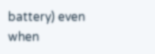battery) even when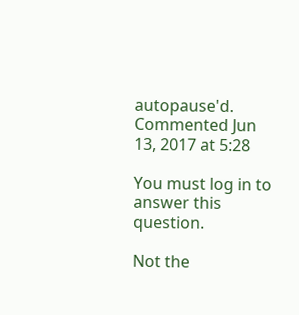autopause'd. Commented Jun 13, 2017 at 5:28

You must log in to answer this question.

Not the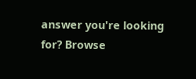answer you're looking for? Browse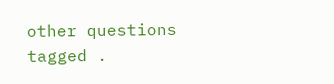other questions tagged .